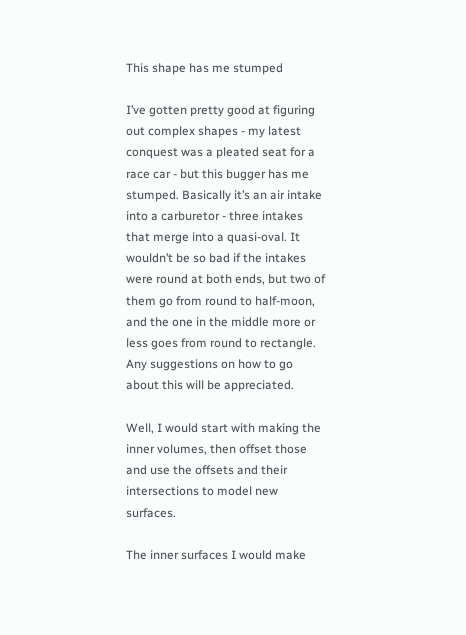This shape has me stumped

I’ve gotten pretty good at figuring out complex shapes - my latest conquest was a pleated seat for a race car - but this bugger has me stumped. Basically it’s an air intake into a carburetor - three intakes that merge into a quasi-oval. It wouldn’t be so bad if the intakes were round at both ends, but two of them go from round to half-moon, and the one in the middle more or less goes from round to rectangle. Any suggestions on how to go about this will be appreciated.

Well, I would start with making the inner volumes, then offset those and use the offsets and their intersections to model new surfaces.

The inner surfaces I would make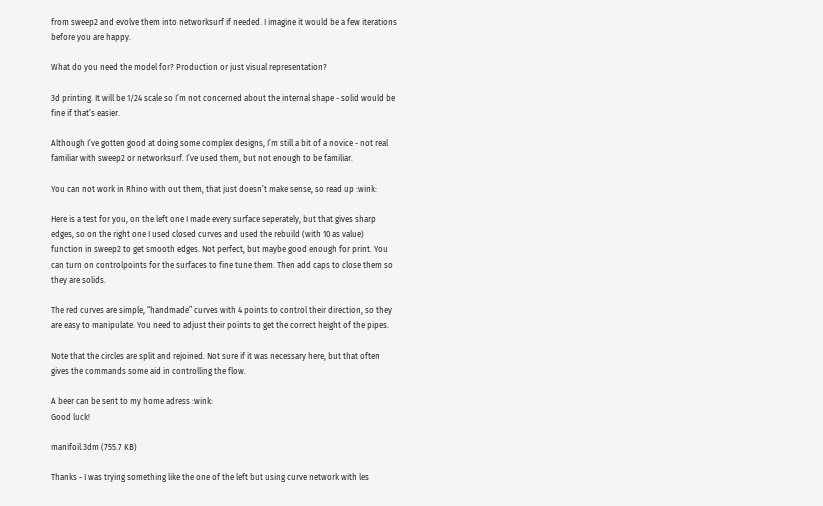from sweep2 and evolve them into networksurf if needed. I imagine it would be a few iterations before you are happy.

What do you need the model for? Production or just visual representation?

3d printing. It will be 1/24 scale so I’m not concerned about the internal shape - solid would be fine if that’s easier.

Although I’ve gotten good at doing some complex designs, I’m still a bit of a novice - not real familiar with sweep2 or networksurf. I’ve used them, but not enough to be familiar.

You can not work in Rhino with out them, that just doesn’t make sense, so read up :wink:

Here is a test for you, on the left one I made every surface seperately, but that gives sharp edges, so on the right one I used closed curves and used the rebuild (with 10 as value) function in sweep2 to get smooth edges. Not perfect, but maybe good enough for print. You can turn on controlpoints for the surfaces to fine tune them. Then add caps to close them so they are solids.

The red curves are simple, “handmade” curves with 4 points to control their direction, so they are easy to manipulate. You need to adjust their points to get the correct height of the pipes.

Note that the circles are split and rejoined. Not sure if it was necessary here, but that often gives the commands some aid in controlling the flow.

A beer can be sent to my home adress :wink:
Good luck!

manifoil.3dm (755.7 KB)

Thanks - I was trying something like the one of the left but using curve network with les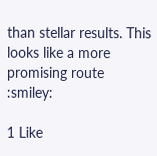than stellar results. This looks like a more promising route :smiley:

1 Like